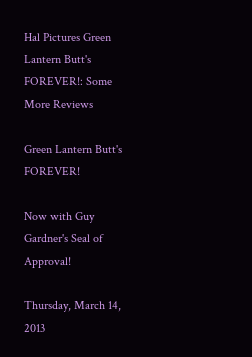Hal Pictures Green Lantern Butt's FOREVER!: Some More Reviews

Green Lantern Butt's FOREVER!

Now with Guy Gardner's Seal of Approval!

Thursday, March 14, 2013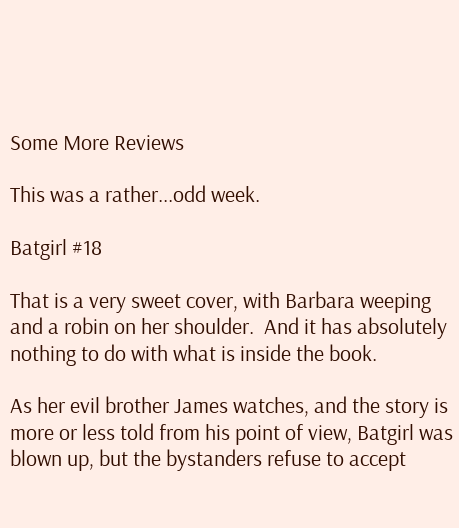Some More Reviews

This was a rather...odd week.

Batgirl #18

That is a very sweet cover, with Barbara weeping and a robin on her shoulder.  And it has absolutely nothing to do with what is inside the book.

As her evil brother James watches, and the story is more or less told from his point of view, Batgirl was blown up, but the bystanders refuse to accept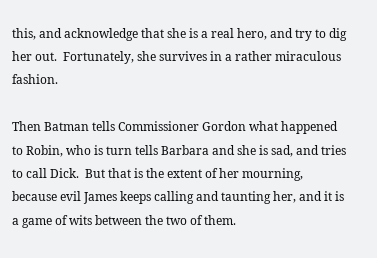this, and acknowledge that she is a real hero, and try to dig her out.  Fortunately, she survives in a rather miraculous fashion.

Then Batman tells Commissioner Gordon what happened to Robin, who is turn tells Barbara and she is sad, and tries to call Dick.  But that is the extent of her mourning, because evil James keeps calling and taunting her, and it is a game of wits between the two of them.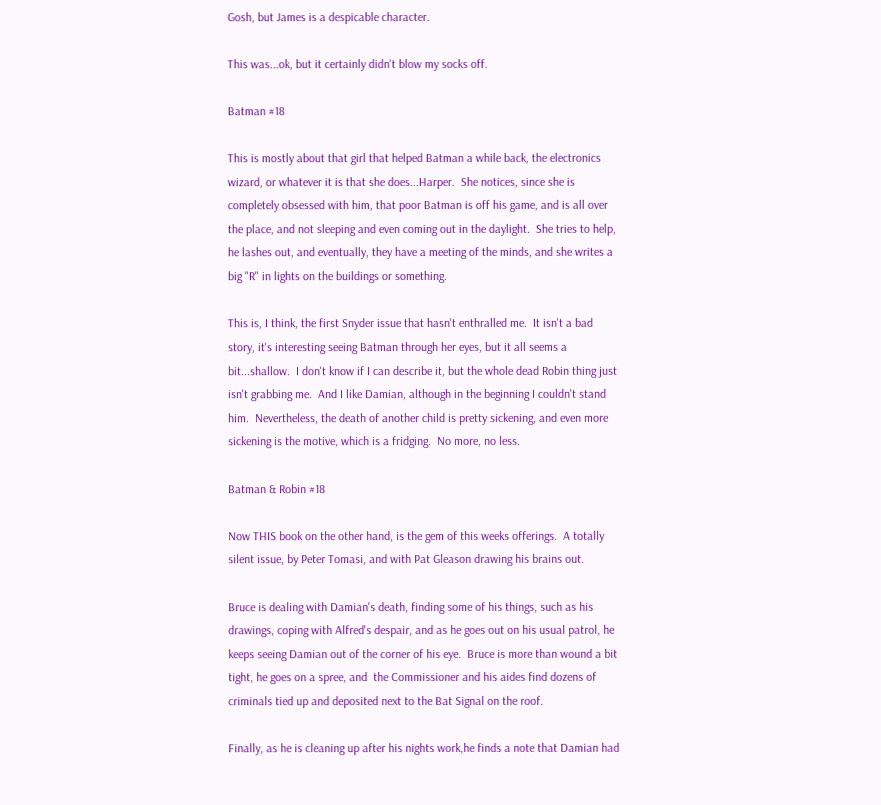Gosh, but James is a despicable character.

This was...ok, but it certainly didn't blow my socks off.

Batman #18

This is mostly about that girl that helped Batman a while back, the electronics wizard, or whatever it is that she does...Harper.  She notices, since she is completely obsessed with him, that poor Batman is off his game, and is all over the place, and not sleeping and even coming out in the daylight.  She tries to help, he lashes out, and eventually, they have a meeting of the minds, and she writes a big "R" in lights on the buildings or something.

This is, I think, the first Snyder issue that hasn't enthralled me.  It isn't a bad story, it's interesting seeing Batman through her eyes, but it all seems a bit...shallow.  I don't know if I can describe it, but the whole dead Robin thing just isn't grabbing me.  And I like Damian, although in the beginning I couldn't stand him.  Nevertheless, the death of another child is pretty sickening, and even more sickening is the motive, which is a fridging.  No more, no less.

Batman & Robin #18

Now THIS book on the other hand, is the gem of this weeks offerings.  A totally silent issue, by Peter Tomasi, and with Pat Gleason drawing his brains out.

Bruce is dealing with Damian's death, finding some of his things, such as his drawings, coping with Alfred's despair, and as he goes out on his usual patrol, he keeps seeing Damian out of the corner of his eye.  Bruce is more than wound a bit tight, he goes on a spree, and  the Commissioner and his aides find dozens of criminals tied up and deposited next to the Bat Signal on the roof.

Finally, as he is cleaning up after his nights work,he finds a note that Damian had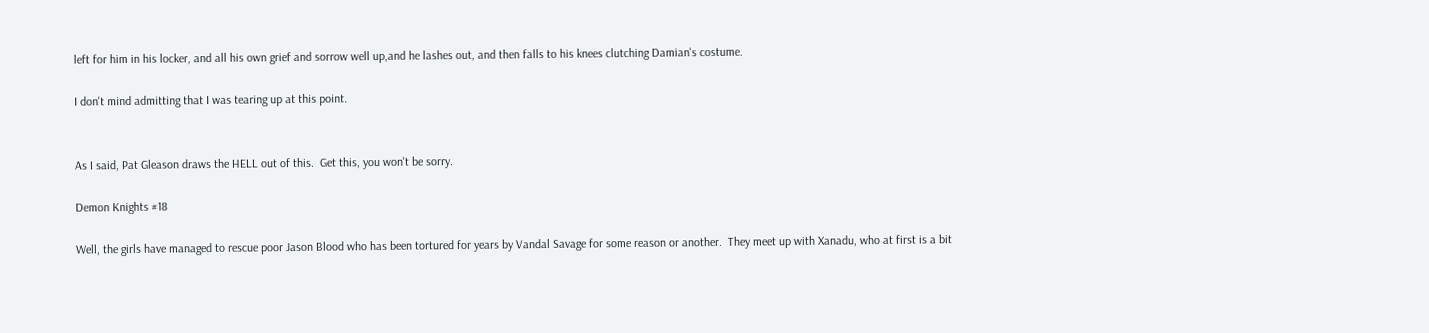left for him in his locker, and all his own grief and sorrow well up,and he lashes out, and then falls to his knees clutching Damian's costume.

I don't mind admitting that I was tearing up at this point.


As I said, Pat Gleason draws the HELL out of this.  Get this, you won't be sorry.

Demon Knights #18

Well, the girls have managed to rescue poor Jason Blood who has been tortured for years by Vandal Savage for some reason or another.  They meet up with Xanadu, who at first is a bit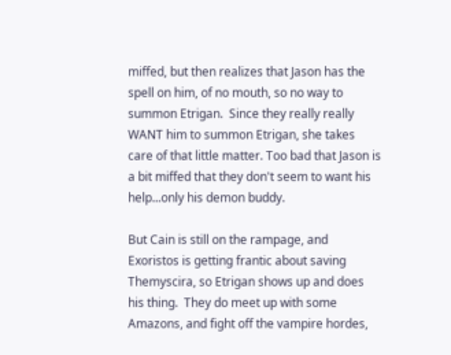miffed, but then realizes that Jason has the spell on him, of no mouth, so no way to summon Etrigan.  Since they really really WANT him to summon Etrigan, she takes care of that little matter. Too bad that Jason is a bit miffed that they don't seem to want his help...only his demon buddy.

But Cain is still on the rampage, and Exoristos is getting frantic about saving Themyscira, so Etrigan shows up and does his thing.  They do meet up with some Amazons, and fight off the vampire hordes,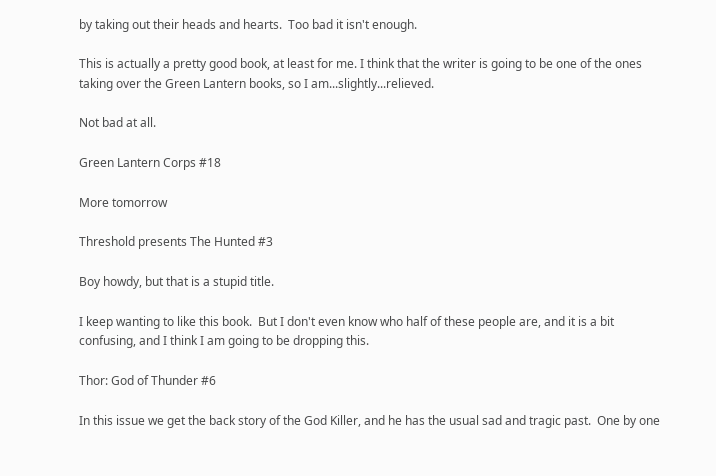by taking out their heads and hearts.  Too bad it isn't enough.

This is actually a pretty good book, at least for me. I think that the writer is going to be one of the ones taking over the Green Lantern books, so I am...slightly...relieved.

Not bad at all.

Green Lantern Corps #18

More tomorrow

Threshold presents The Hunted #3

Boy howdy, but that is a stupid title.

I keep wanting to like this book.  But I don't even know who half of these people are, and it is a bit confusing, and I think I am going to be dropping this.

Thor: God of Thunder #6

In this issue we get the back story of the God Killer, and he has the usual sad and tragic past.  One by one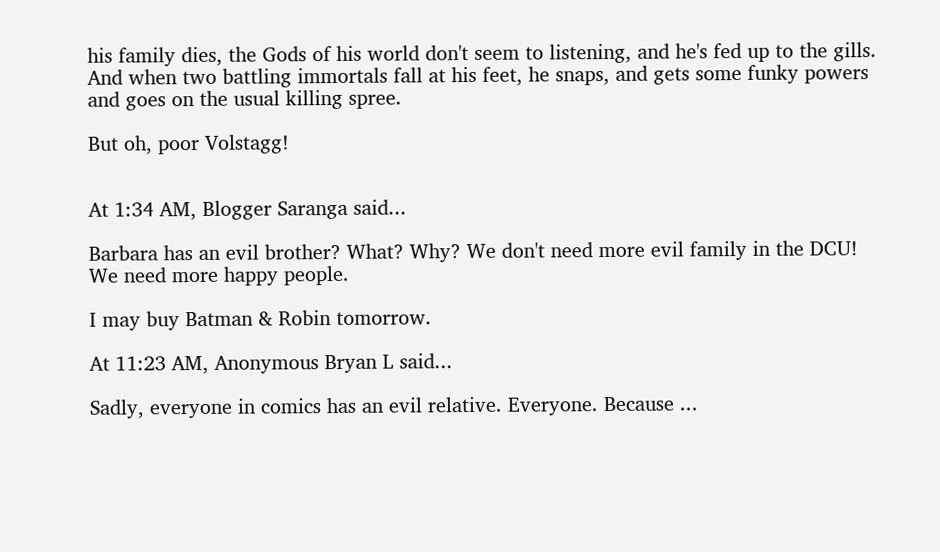his family dies, the Gods of his world don't seem to listening, and he's fed up to the gills.  And when two battling immortals fall at his feet, he snaps, and gets some funky powers and goes on the usual killing spree.

But oh, poor Volstagg!


At 1:34 AM, Blogger Saranga said...

Barbara has an evil brother? What? Why? We don't need more evil family in the DCU! We need more happy people.

I may buy Batman & Robin tomorrow.

At 11:23 AM, Anonymous Bryan L said...

Sadly, everyone in comics has an evil relative. Everyone. Because ...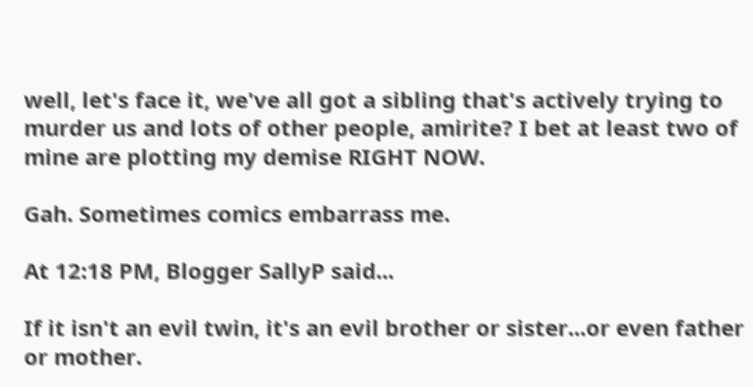well, let's face it, we've all got a sibling that's actively trying to murder us and lots of other people, amirite? I bet at least two of mine are plotting my demise RIGHT NOW.

Gah. Sometimes comics embarrass me.

At 12:18 PM, Blogger SallyP said...

If it isn't an evil twin, it's an evil brother or sister...or even father or mother.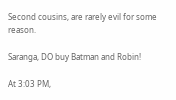Second cousins, are rarely evil for some reason.

Saranga, DO buy Batman and Robin!

At 3:03 PM,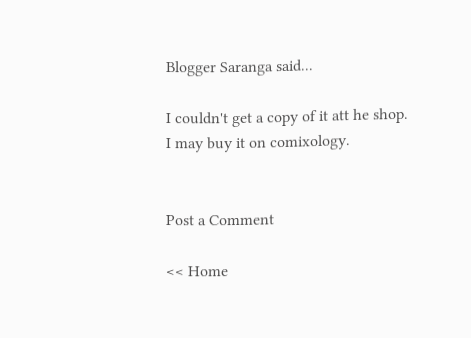Blogger Saranga said...

I couldn't get a copy of it att he shop. I may buy it on comixology.


Post a Comment

<< Home